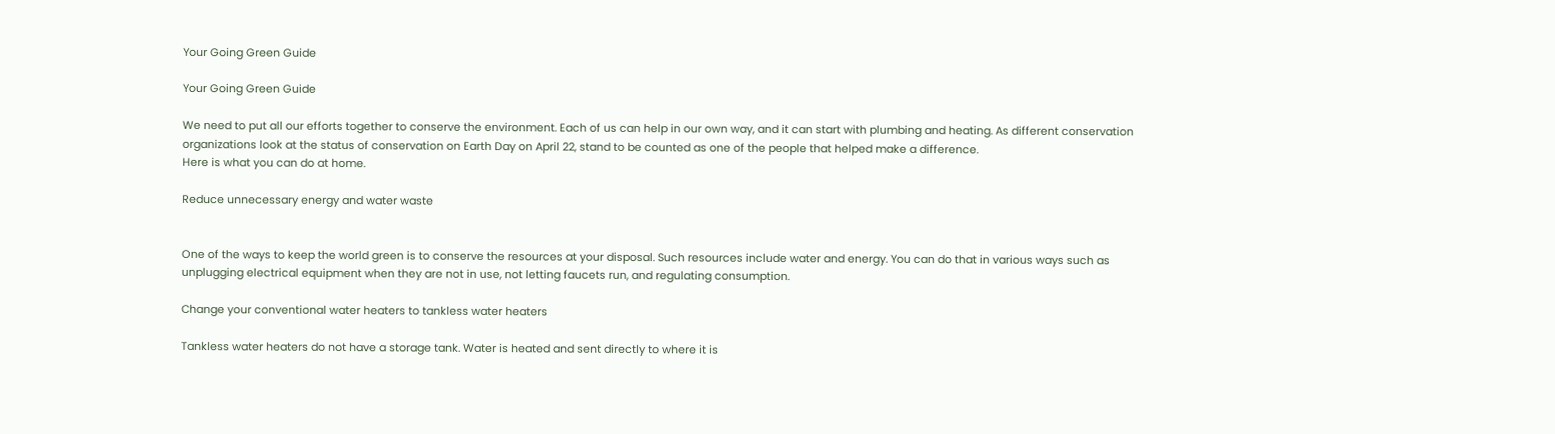Your Going Green Guide

Your Going Green Guide

We need to put all our efforts together to conserve the environment. Each of us can help in our own way, and it can start with plumbing and heating. As different conservation organizations look at the status of conservation on Earth Day on April 22, stand to be counted as one of the people that helped make a difference.
Here is what you can do at home.

Reduce unnecessary energy and water waste


One of the ways to keep the world green is to conserve the resources at your disposal. Such resources include water and energy. You can do that in various ways such as unplugging electrical equipment when they are not in use, not letting faucets run, and regulating consumption.

Change your conventional water heaters to tankless water heaters

Tankless water heaters do not have a storage tank. Water is heated and sent directly to where it is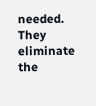needed. They eliminate the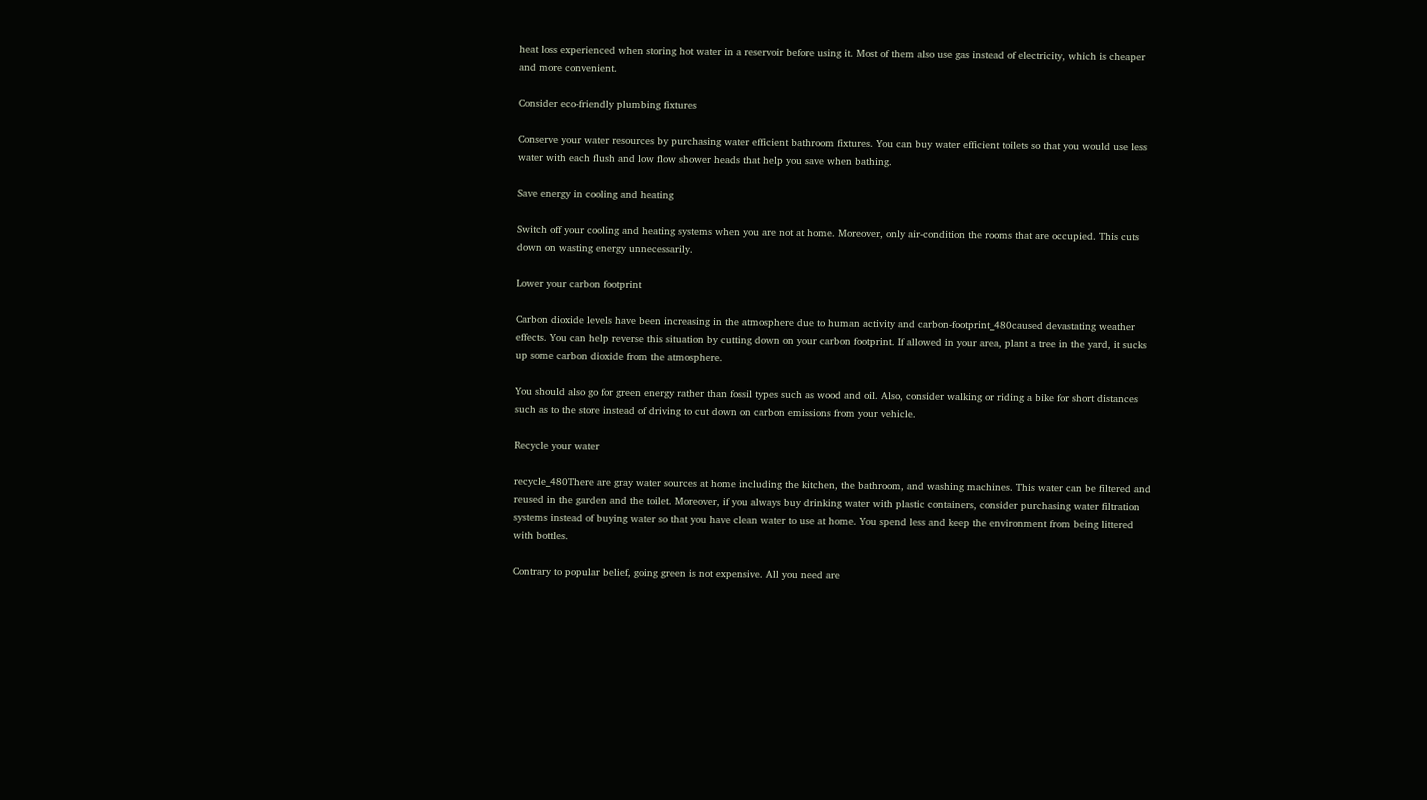heat loss experienced when storing hot water in a reservoir before using it. Most of them also use gas instead of electricity, which is cheaper and more convenient.

Consider eco-friendly plumbing fixtures

Conserve your water resources by purchasing water efficient bathroom fixtures. You can buy water efficient toilets so that you would use less water with each flush and low flow shower heads that help you save when bathing.

Save energy in cooling and heating

Switch off your cooling and heating systems when you are not at home. Moreover, only air-condition the rooms that are occupied. This cuts down on wasting energy unnecessarily.

Lower your carbon footprint

Carbon dioxide levels have been increasing in the atmosphere due to human activity and carbon-footprint_480caused devastating weather effects. You can help reverse this situation by cutting down on your carbon footprint. If allowed in your area, plant a tree in the yard, it sucks up some carbon dioxide from the atmosphere.

You should also go for green energy rather than fossil types such as wood and oil. Also, consider walking or riding a bike for short distances such as to the store instead of driving to cut down on carbon emissions from your vehicle.

Recycle your water

recycle_480There are gray water sources at home including the kitchen, the bathroom, and washing machines. This water can be filtered and reused in the garden and the toilet. Moreover, if you always buy drinking water with plastic containers, consider purchasing water filtration systems instead of buying water so that you have clean water to use at home. You spend less and keep the environment from being littered with bottles.

Contrary to popular belief, going green is not expensive. All you need are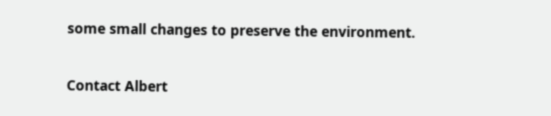some small changes to preserve the environment.

Contact Albert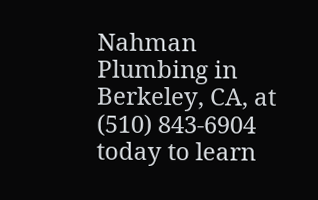Nahman Plumbing in Berkeley, CA, at (510) 843-6904 today to learn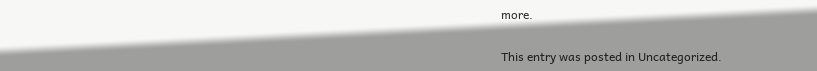more.


This entry was posted in Uncategorized.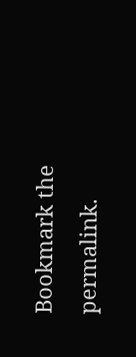Bookmark the permalink.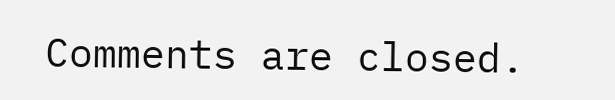Comments are closed.